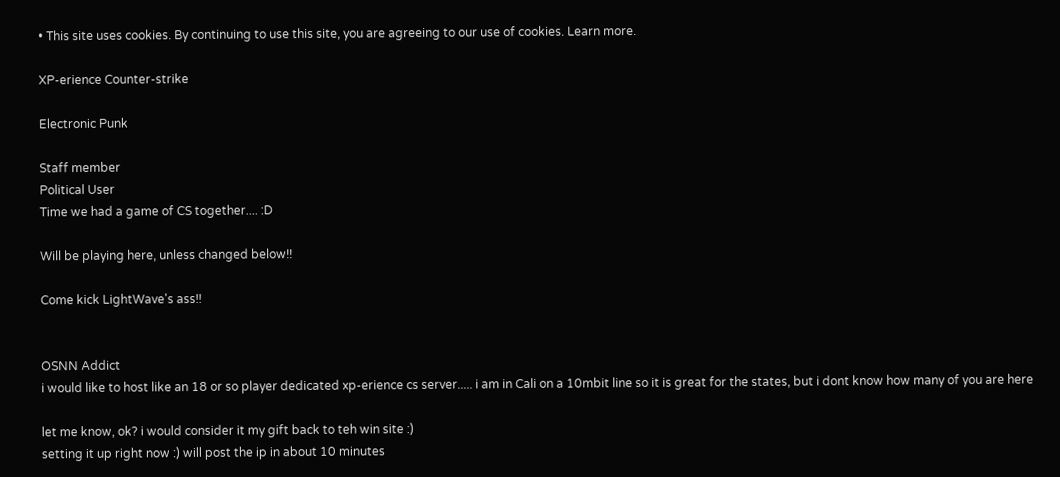• This site uses cookies. By continuing to use this site, you are agreeing to our use of cookies. Learn more.

XP-erience Counter-strike

Electronic Punk

Staff member
Political User
Time we had a game of CS together.... :D

Will be playing here, unless changed below!!

Come kick LightWave's ass!!


OSNN Addict
i would like to host like an 18 or so player dedicated xp-erience cs server..... i am in Cali on a 10mbit line so it is great for the states, but i dont know how many of you are here

let me know, ok? i would consider it my gift back to teh win site :)
setting it up right now :) will post the ip in about 10 minutes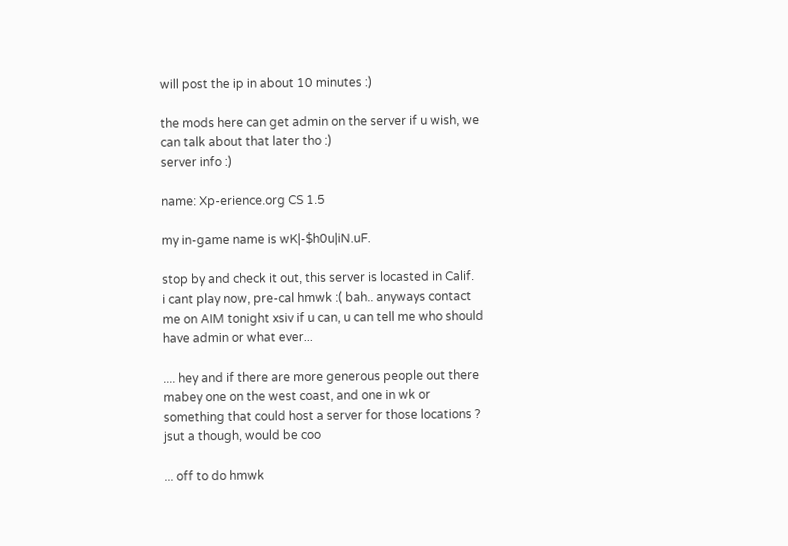will post the ip in about 10 minutes :)

the mods here can get admin on the server if u wish, we can talk about that later tho :)
server info :)

name: Xp-erience.org CS 1.5

my in-game name is wK|-$h0u|iN.uF.

stop by and check it out, this server is locasted in Calif.
i cant play now, pre-cal hmwk :( bah.. anyways contact me on AIM tonight xsiv if u can, u can tell me who should have admin or what ever...

.... hey and if there are more generous people out there mabey one on the west coast, and one in wk or something that could host a server for those locations ? jsut a though, would be coo

... off to do hmwk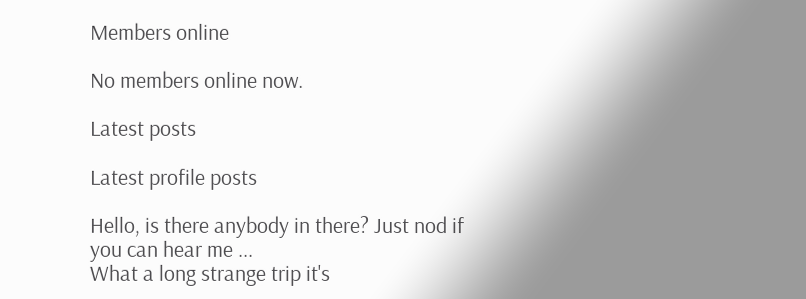Members online

No members online now.

Latest posts

Latest profile posts

Hello, is there anybody in there? Just nod if you can hear me ...
What a long strange trip it's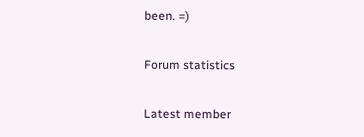been. =)

Forum statistics

Latest member